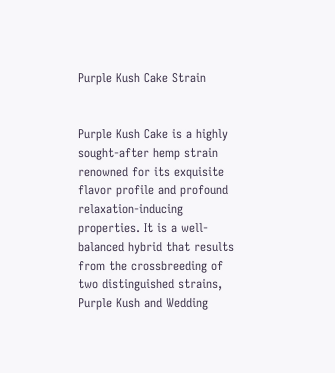Purple Kush Cake Strain


Purple Kush Cake is a highly sought-after hemp strain renowned for its exquisite flavor profile and profound relaxation-inducing properties. It is a well-balanced hybrid that results from the crossbreeding of two distinguished strains, Purple Kush and Wedding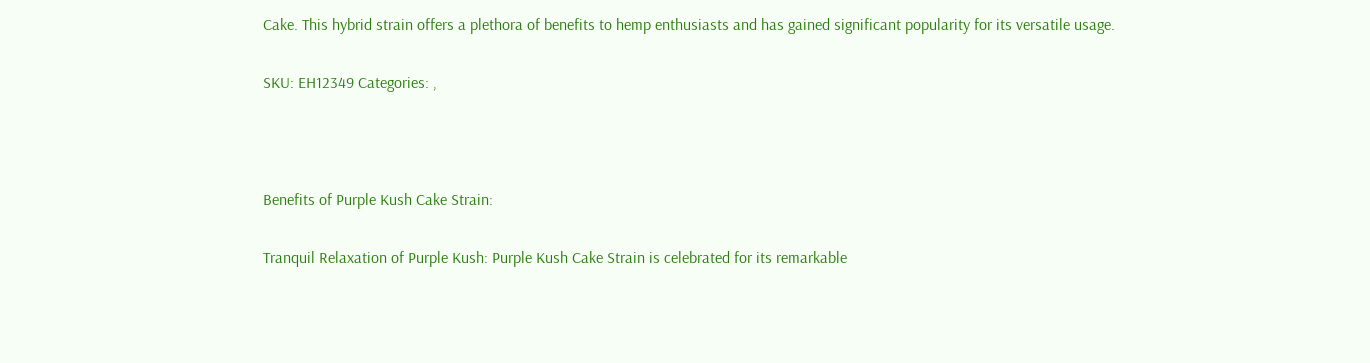Cake. This hybrid strain offers a plethora of benefits to hemp enthusiasts and has gained significant popularity for its versatile usage.

SKU: EH12349 Categories: ,



Benefits of Purple Kush Cake Strain:

Tranquil Relaxation of Purple Kush: Purple Kush Cake Strain is celebrated for its remarkable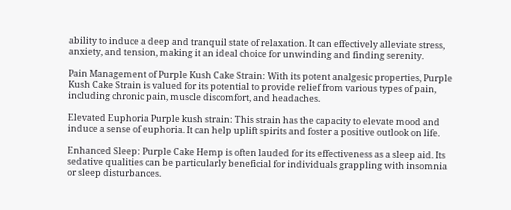ability to induce a deep and tranquil state of relaxation. It can effectively alleviate stress, anxiety, and tension, making it an ideal choice for unwinding and finding serenity.

Pain Management of Purple Kush Cake Strain: With its potent analgesic properties, Purple Kush Cake Strain is valued for its potential to provide relief from various types of pain, including chronic pain, muscle discomfort, and headaches.

Elevated Euphoria Purple kush strain: This strain has the capacity to elevate mood and induce a sense of euphoria. It can help uplift spirits and foster a positive outlook on life.

Enhanced Sleep: Purple Cake Hemp is often lauded for its effectiveness as a sleep aid. Its sedative qualities can be particularly beneficial for individuals grappling with insomnia or sleep disturbances.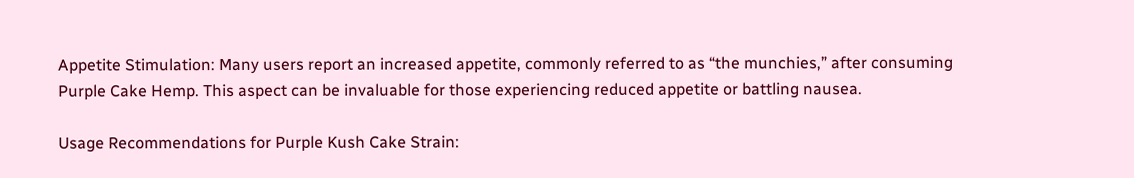Appetite Stimulation: Many users report an increased appetite, commonly referred to as “the munchies,” after consuming Purple Cake Hemp. This aspect can be invaluable for those experiencing reduced appetite or battling nausea.

Usage Recommendations for Purple Kush Cake Strain: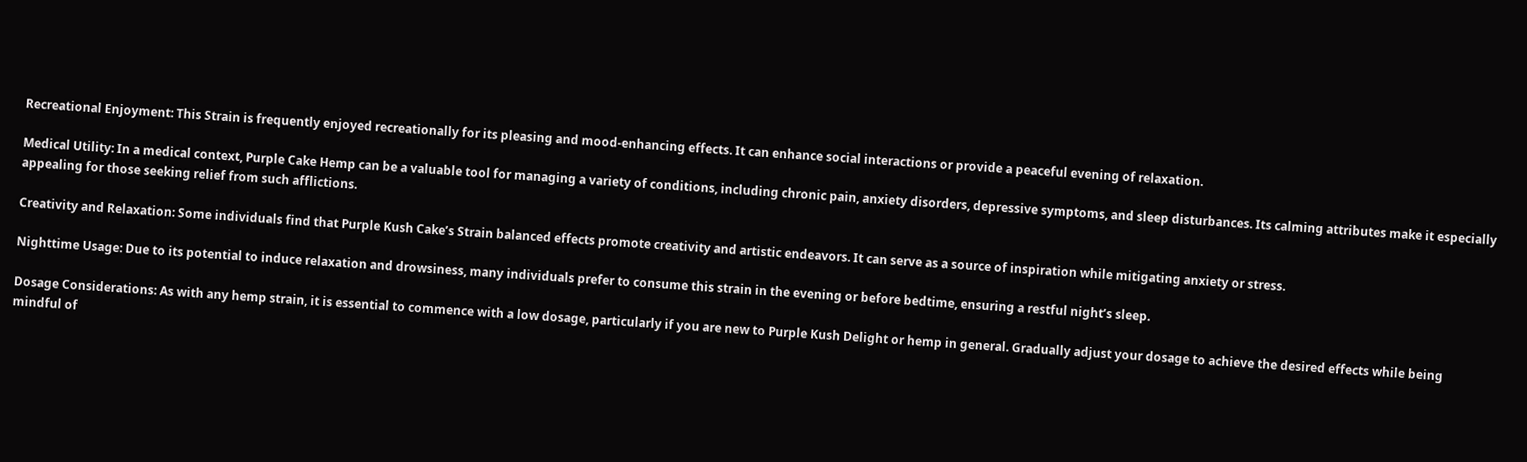Recreational Enjoyment: This Strain is frequently enjoyed recreationally for its pleasing and mood-enhancing effects. It can enhance social interactions or provide a peaceful evening of relaxation.

Medical Utility: In a medical context, Purple Cake Hemp can be a valuable tool for managing a variety of conditions, including chronic pain, anxiety disorders, depressive symptoms, and sleep disturbances. Its calming attributes make it especially appealing for those seeking relief from such afflictions.

Creativity and Relaxation: Some individuals find that Purple Kush Cake’s Strain balanced effects promote creativity and artistic endeavors. It can serve as a source of inspiration while mitigating anxiety or stress.

Nighttime Usage: Due to its potential to induce relaxation and drowsiness, many individuals prefer to consume this strain in the evening or before bedtime, ensuring a restful night’s sleep.

Dosage Considerations: As with any hemp strain, it is essential to commence with a low dosage, particularly if you are new to Purple Kush Delight or hemp in general. Gradually adjust your dosage to achieve the desired effects while being mindful of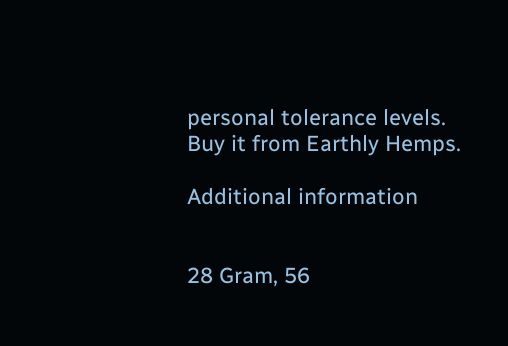personal tolerance levels. Buy it from Earthly Hemps.

Additional information


28 Gram, 56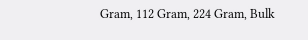Gram, 112 Gram, 224 Gram, Bulk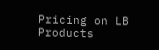Pricing on LB Products